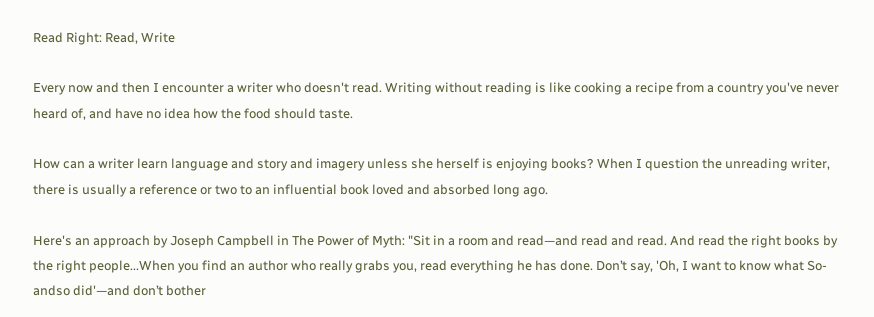Read Right: Read, Write

Every now and then I encounter a writer who doesn't read. Writing without reading is like cooking a recipe from a country you've never heard of, and have no idea how the food should taste.

How can a writer learn language and story and imagery unless she herself is enjoying books? When I question the unreading writer, there is usually a reference or two to an influential book loved and absorbed long ago.

Here's an approach by Joseph Campbell in The Power of Myth: "Sit in a room and read—and read and read. And read the right books by the right people...When you find an author who really grabs you, read everything he has done. Don’t say, 'Oh, I want to know what So-andso did'—and don’t bother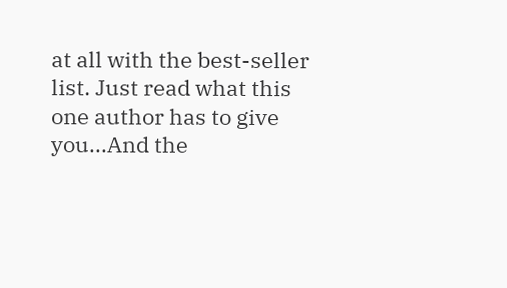at all with the best-seller list. Just read what this one author has to give you...And the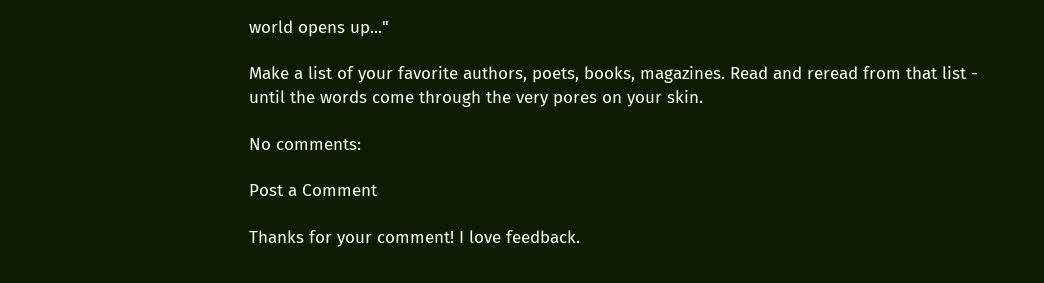world opens up..."

Make a list of your favorite authors, poets, books, magazines. Read and reread from that list - until the words come through the very pores on your skin.

No comments:

Post a Comment

Thanks for your comment! I love feedback.